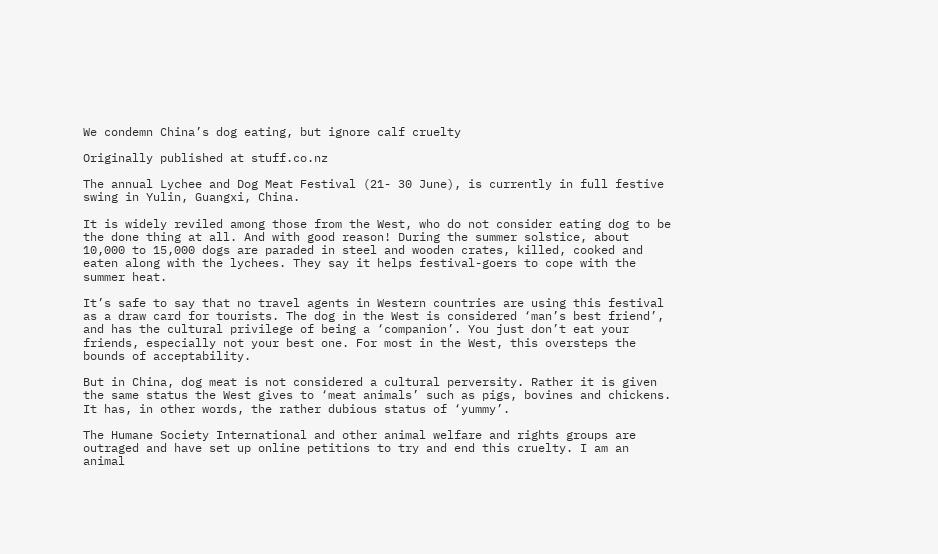We condemn China’s dog eating, but ignore calf cruelty

Originally published at stuff.co.nz

The annual Lychee and Dog Meat Festival (21- 30 June), is currently in full festive swing in Yulin, Guangxi, China.

It is widely reviled among those from the West, who do not consider eating dog to be the done thing at all. And with good reason! During the summer solstice, about 10,000 to 15,000 dogs are paraded in steel and wooden crates, killed, cooked and eaten along with the lychees. They say it helps festival-goers to cope with the summer heat.

It’s safe to say that no travel agents in Western countries are using this festival as a draw card for tourists. The dog in the West is considered ‘man’s best friend’, and has the cultural privilege of being a ‘companion’. You just don’t eat your friends, especially not your best one. For most in the West, this oversteps the bounds of acceptability.

But in China, dog meat is not considered a cultural perversity. Rather it is given the same status the West gives to ‘meat animals’ such as pigs, bovines and chickens. It has, in other words, the rather dubious status of ‘yummy’.

The Humane Society International and other animal welfare and rights groups are outraged and have set up online petitions to try and end this cruelty. I am an animal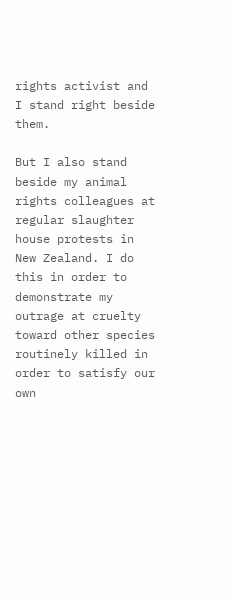rights activist and I stand right beside them.

But I also stand beside my animal rights colleagues at regular slaughter house protests in New Zealand. I do this in order to demonstrate my outrage at cruelty toward other species routinely killed in order to satisfy our own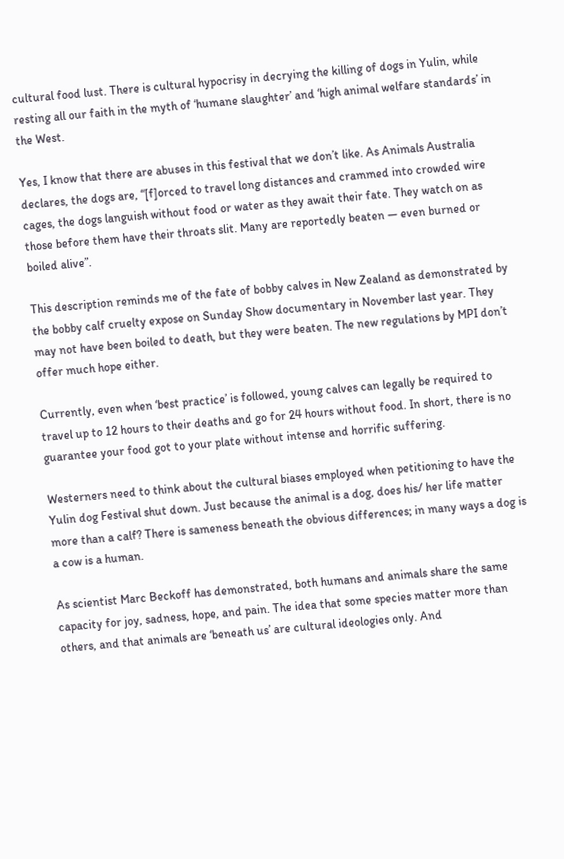cultural food lust. There is cultural hypocrisy in decrying the killing of dogs in Yulin, while resting all our faith in the myth of ‘humane slaughter’ and ‘high animal welfare standards’ in the West.

Yes, I know that there are abuses in this festival that we don’t like. As Animals Australia declares, the dogs are, “[f]orced to travel long distances and crammed into crowded wire cages, the dogs languish without food or water as they await their fate. They watch on as those before them have their throats slit. Many are reportedly beaten — even burned or boiled alive”.

This description reminds me of the fate of bobby calves in New Zealand as demonstrated by the bobby calf cruelty expose on Sunday Show documentary in November last year. They may not have been boiled to death, but they were beaten. The new regulations by MPI don’t offer much hope either.

Currently, even when ‘best practice’ is followed, young calves can legally be required to travel up to 12 hours to their deaths and go for 24 hours without food. In short, there is no guarantee your food got to your plate without intense and horrific suffering.

Westerners need to think about the cultural biases employed when petitioning to have the Yulin dog Festival shut down. Just because the animal is a dog, does his/ her life matter more than a calf? There is sameness beneath the obvious differences; in many ways a dog is a cow is a human.

As scientist Marc Beckoff has demonstrated, both humans and animals share the same capacity for joy, sadness, hope, and pain. The idea that some species matter more than others, and that animals are ‘beneath us’ are cultural ideologies only. And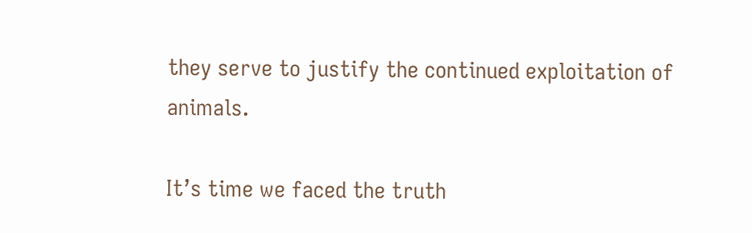they serve to justify the continued exploitation of animals.

It’s time we faced the truth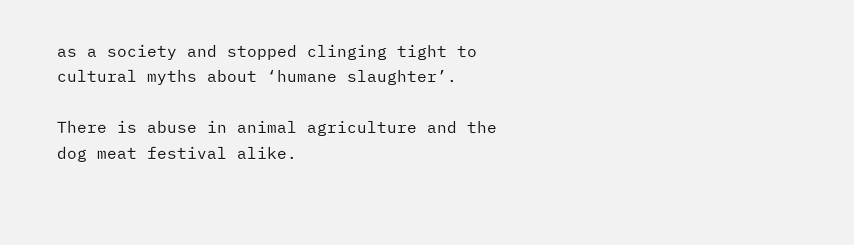as a society and stopped clinging tight to cultural myths about ‘humane slaughter’.

There is abuse in animal agriculture and the dog meat festival alike.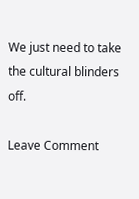We just need to take the cultural blinders off.

Leave Comment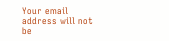Your email address will not be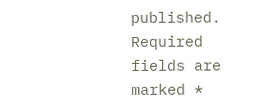published. Required fields are marked *